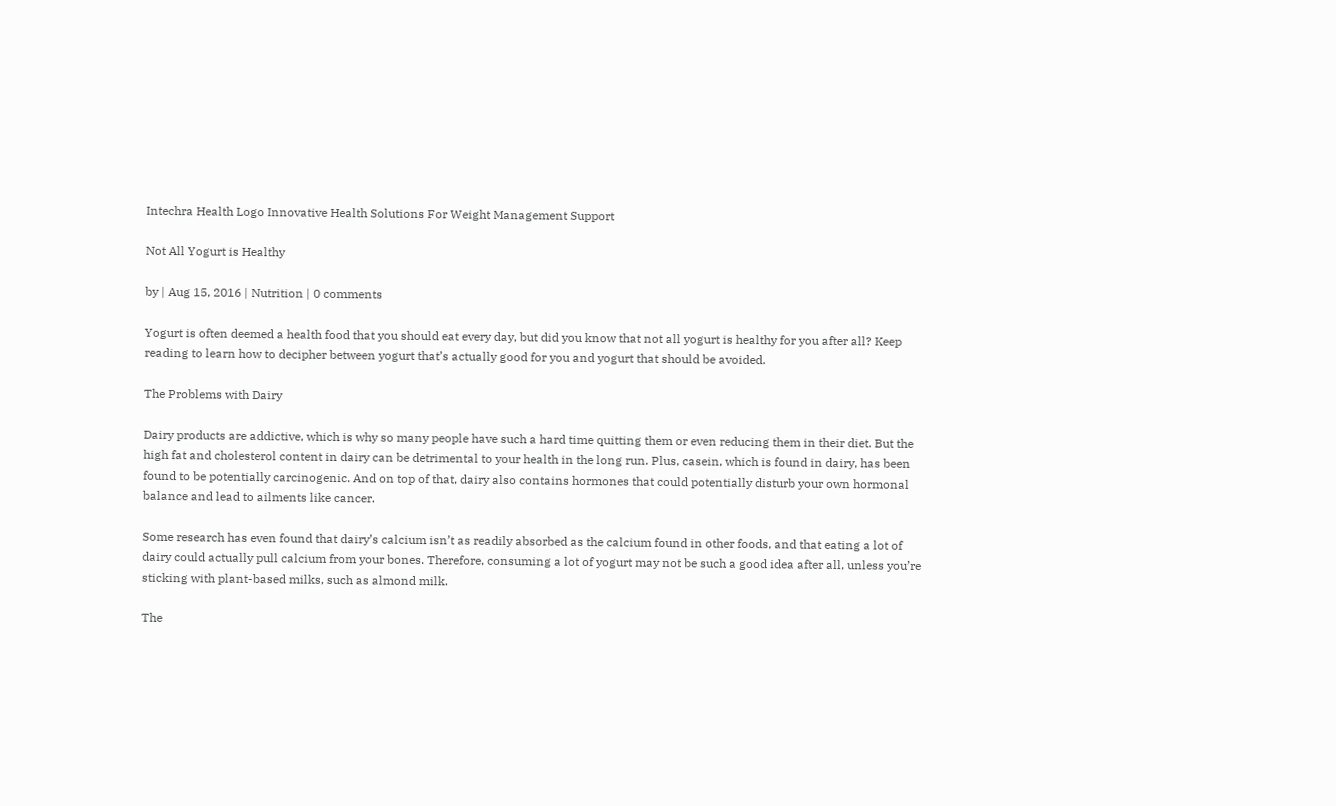Intechra Health Logo Innovative Health Solutions For Weight Management Support

Not All Yogurt is Healthy

by | Aug 15, 2016 | Nutrition | 0 comments

Yogurt is often deemed a health food that you should eat every day, but did you know that not all yogurt is healthy for you after all? Keep reading to learn how to decipher between yogurt that’s actually good for you and yogurt that should be avoided.

The Problems with Dairy

Dairy products are addictive, which is why so many people have such a hard time quitting them or even reducing them in their diet. But the high fat and cholesterol content in dairy can be detrimental to your health in the long run. Plus, casein, which is found in dairy, has been found to be potentially carcinogenic. And on top of that, dairy also contains hormones that could potentially disturb your own hormonal balance and lead to ailments like cancer.

Some research has even found that dairy’s calcium isn’t as readily absorbed as the calcium found in other foods, and that eating a lot of dairy could actually pull calcium from your bones. Therefore, consuming a lot of yogurt may not be such a good idea after all, unless you’re sticking with plant-based milks, such as almond milk.

The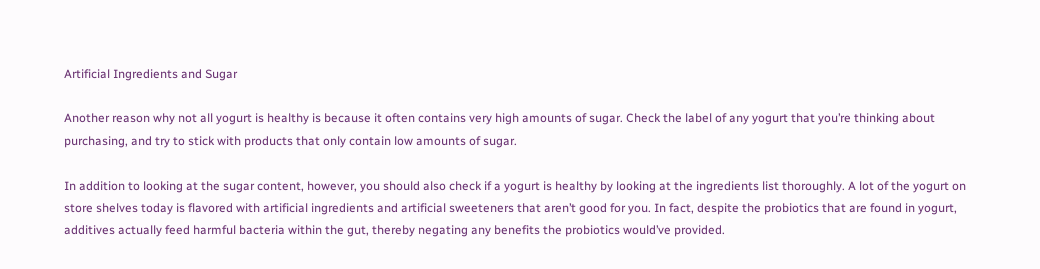Artificial Ingredients and Sugar

Another reason why not all yogurt is healthy is because it often contains very high amounts of sugar. Check the label of any yogurt that you’re thinking about purchasing, and try to stick with products that only contain low amounts of sugar.

In addition to looking at the sugar content, however, you should also check if a yogurt is healthy by looking at the ingredients list thoroughly. A lot of the yogurt on store shelves today is flavored with artificial ingredients and artificial sweeteners that aren’t good for you. In fact, despite the probiotics that are found in yogurt, additives actually feed harmful bacteria within the gut, thereby negating any benefits the probiotics would’ve provided.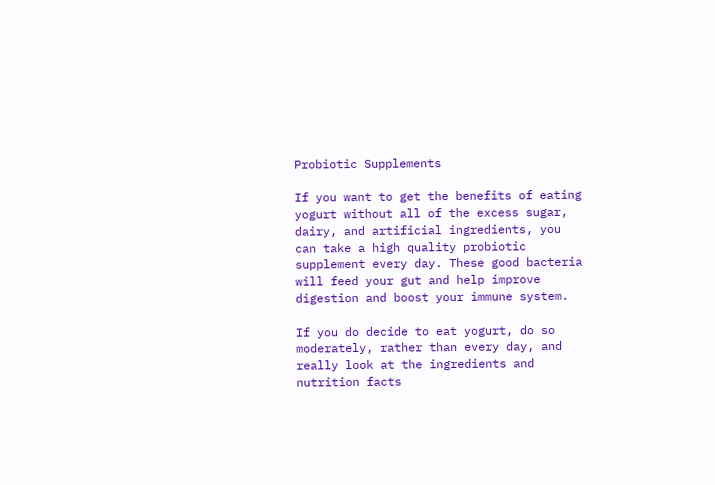Probiotic Supplements

If you want to get the benefits of eating yogurt without all of the excess sugar, dairy, and artificial ingredients, you can take a high quality probiotic supplement every day. These good bacteria will feed your gut and help improve digestion and boost your immune system.

If you do decide to eat yogurt, do so moderately, rather than every day, and really look at the ingredients and nutrition facts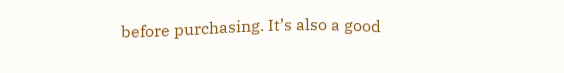before purchasing. It’s also a good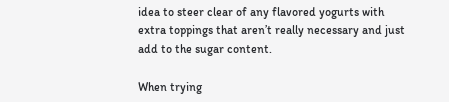idea to steer clear of any flavored yogurts with extra toppings that aren’t really necessary and just add to the sugar content.

When trying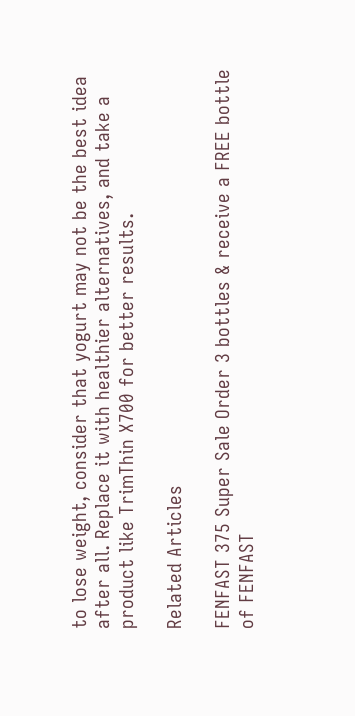to lose weight, consider that yogurt may not be the best idea after all. Replace it with healthier alternatives, and take a product like TrimThin X700 for better results.

Related Articles

FENFAST 375 Super Sale Order 3 bottles & receive a FREE bottle of FENFAST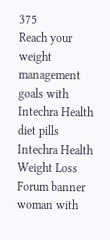375
Reach your weight management goals with Intechra Health diet pills
Intechra Health Weight Loss Forum banner woman with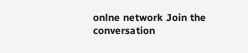onlne network Join the conversation